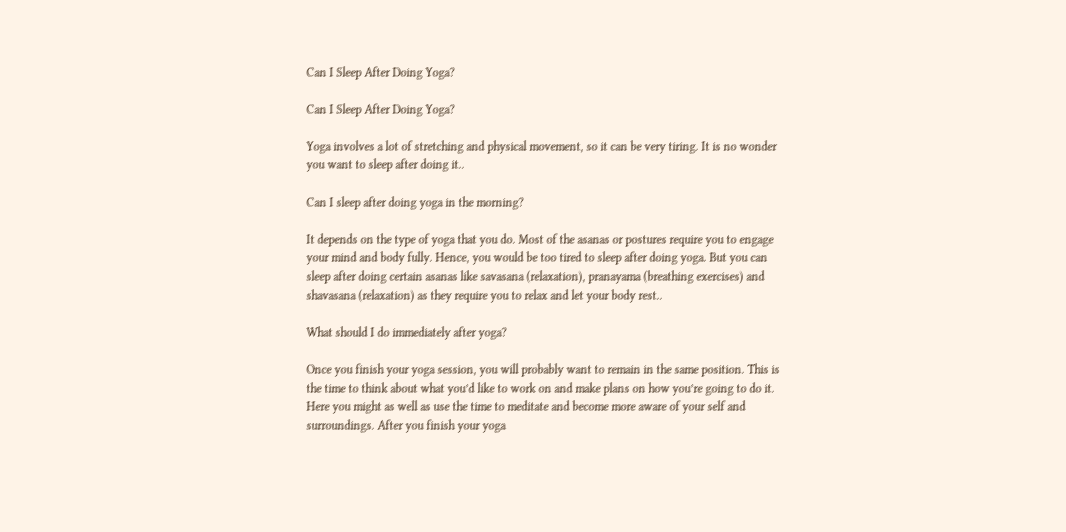Can I Sleep After Doing Yoga?

Can I Sleep After Doing Yoga?

Yoga involves a lot of stretching and physical movement, so it can be very tiring. It is no wonder you want to sleep after doing it..

Can I sleep after doing yoga in the morning?

It depends on the type of yoga that you do. Most of the asanas or postures require you to engage your mind and body fully. Hence, you would be too tired to sleep after doing yoga. But you can sleep after doing certain asanas like savasana (relaxation), pranayama (breathing exercises) and shavasana (relaxation) as they require you to relax and let your body rest..

What should I do immediately after yoga?

Once you finish your yoga session, you will probably want to remain in the same position. This is the time to think about what you’d like to work on and make plans on how you’re going to do it. Here you might as well as use the time to meditate and become more aware of your self and surroundings. After you finish your yoga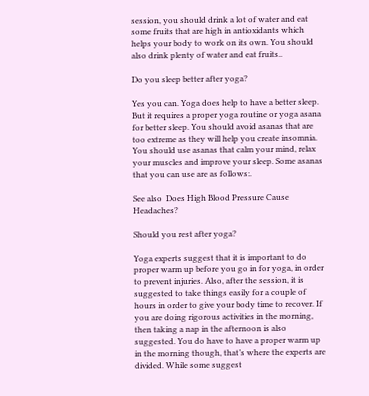session, you should drink a lot of water and eat some fruits that are high in antioxidants which helps your body to work on its own. You should also drink plenty of water and eat fruits..

Do you sleep better after yoga?

Yes you can. Yoga does help to have a better sleep. But it requires a proper yoga routine or yoga asana for better sleep. You should avoid asanas that are too extreme as they will help you create insomnia. You should use asanas that calm your mind, relax your muscles and improve your sleep. Some asanas that you can use are as follows:.

See also  Does High Blood Pressure Cause Headaches?

Should you rest after yoga?

Yoga experts suggest that it is important to do proper warm up before you go in for yoga, in order to prevent injuries. Also, after the session, it is suggested to take things easily for a couple of hours in order to give your body time to recover. If you are doing rigorous activities in the morning, then taking a nap in the afternoon is also suggested. You do have to have a proper warm up in the morning though, that’s where the experts are divided. While some suggest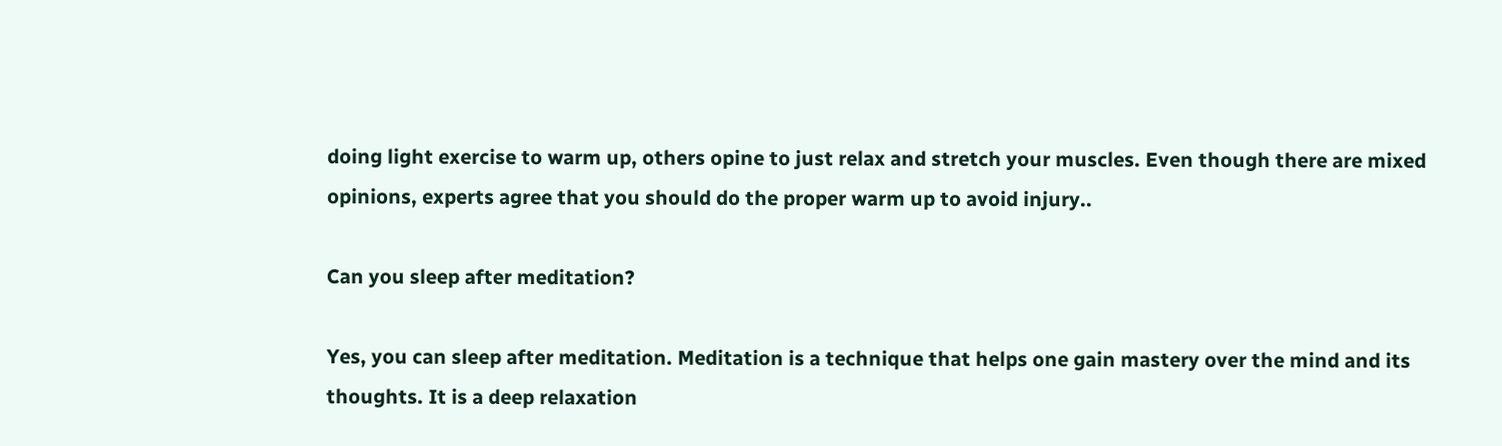doing light exercise to warm up, others opine to just relax and stretch your muscles. Even though there are mixed opinions, experts agree that you should do the proper warm up to avoid injury..

Can you sleep after meditation?

Yes, you can sleep after meditation. Meditation is a technique that helps one gain mastery over the mind and its thoughts. It is a deep relaxation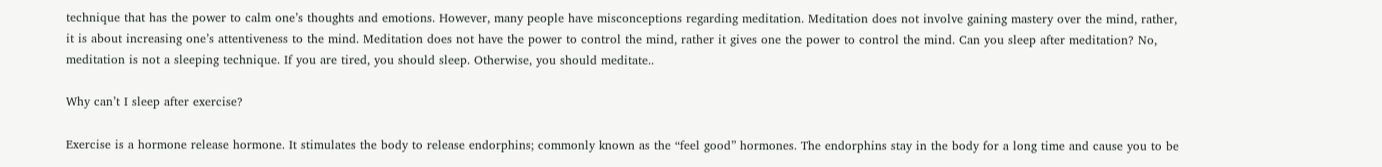technique that has the power to calm one’s thoughts and emotions. However, many people have misconceptions regarding meditation. Meditation does not involve gaining mastery over the mind, rather, it is about increasing one’s attentiveness to the mind. Meditation does not have the power to control the mind, rather it gives one the power to control the mind. Can you sleep after meditation? No, meditation is not a sleeping technique. If you are tired, you should sleep. Otherwise, you should meditate..

Why can’t I sleep after exercise?

Exercise is a hormone release hormone. It stimulates the body to release endorphins; commonly known as the “feel good” hormones. The endorphins stay in the body for a long time and cause you to be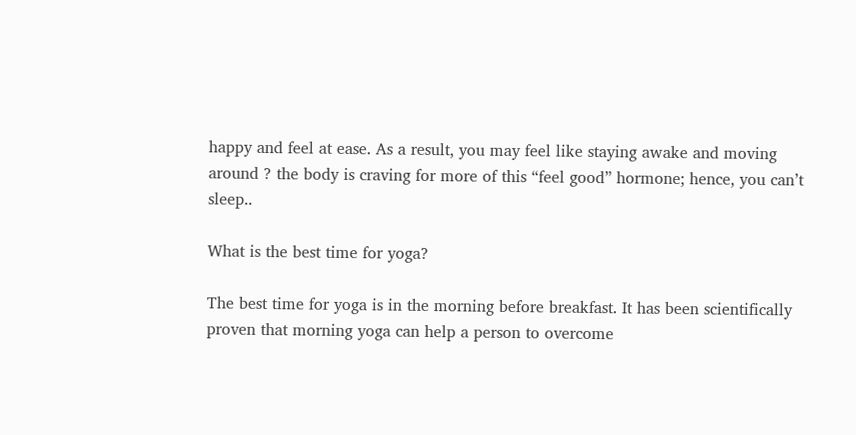happy and feel at ease. As a result, you may feel like staying awake and moving around ? the body is craving for more of this “feel good” hormone; hence, you can’t sleep..

What is the best time for yoga?

The best time for yoga is in the morning before breakfast. It has been scientifically proven that morning yoga can help a person to overcome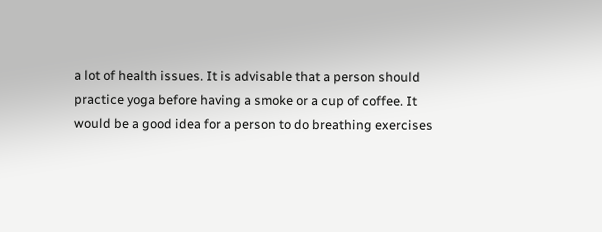a lot of health issues. It is advisable that a person should practice yoga before having a smoke or a cup of coffee. It would be a good idea for a person to do breathing exercises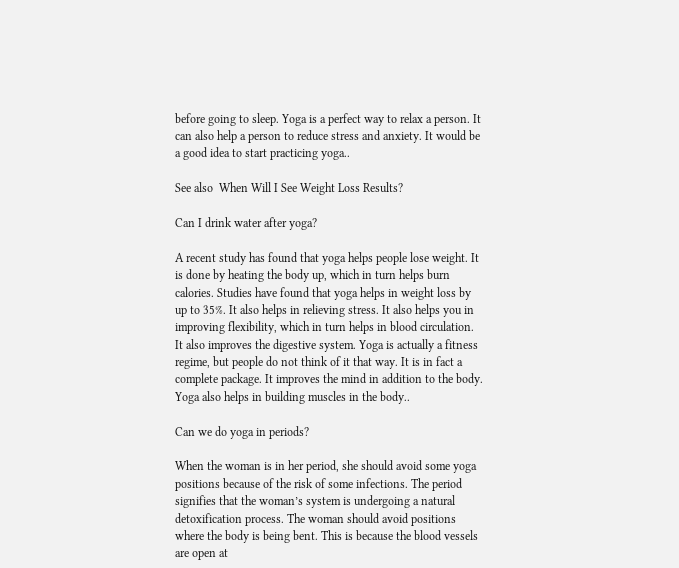before going to sleep. Yoga is a perfect way to relax a person. It can also help a person to reduce stress and anxiety. It would be a good idea to start practicing yoga..

See also  When Will I See Weight Loss Results?

Can I drink water after yoga?

A recent study has found that yoga helps people lose weight. It is done by heating the body up, which in turn helps burn calories. Studies have found that yoga helps in weight loss by up to 35%. It also helps in relieving stress. It also helps you in improving flexibility, which in turn helps in blood circulation. It also improves the digestive system. Yoga is actually a fitness regime, but people do not think of it that way. It is in fact a complete package. It improves the mind in addition to the body. Yoga also helps in building muscles in the body..

Can we do yoga in periods?

When the woman is in her period, she should avoid some yoga positions because of the risk of some infections. The period signifies that the woman’s system is undergoing a natural detoxification process. The woman should avoid positions where the body is being bent. This is because the blood vessels are open at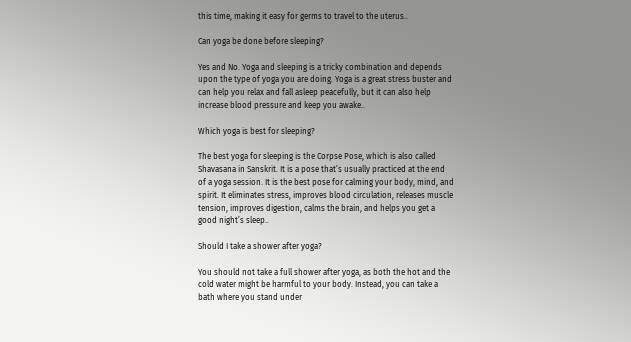this time, making it easy for germs to travel to the uterus..

Can yoga be done before sleeping?

Yes and No. Yoga and sleeping is a tricky combination and depends upon the type of yoga you are doing. Yoga is a great stress buster and can help you relax and fall asleep peacefully, but it can also help increase blood pressure and keep you awake..

Which yoga is best for sleeping?

The best yoga for sleeping is the Corpse Pose, which is also called Shavasana in Sanskrit. It is a pose that’s usually practiced at the end of a yoga session. It is the best pose for calming your body, mind, and spirit. It eliminates stress, improves blood circulation, releases muscle tension, improves digestion, calms the brain, and helps you get a good night’s sleep..

Should I take a shower after yoga?

You should not take a full shower after yoga, as both the hot and the cold water might be harmful to your body. Instead, you can take a bath where you stand under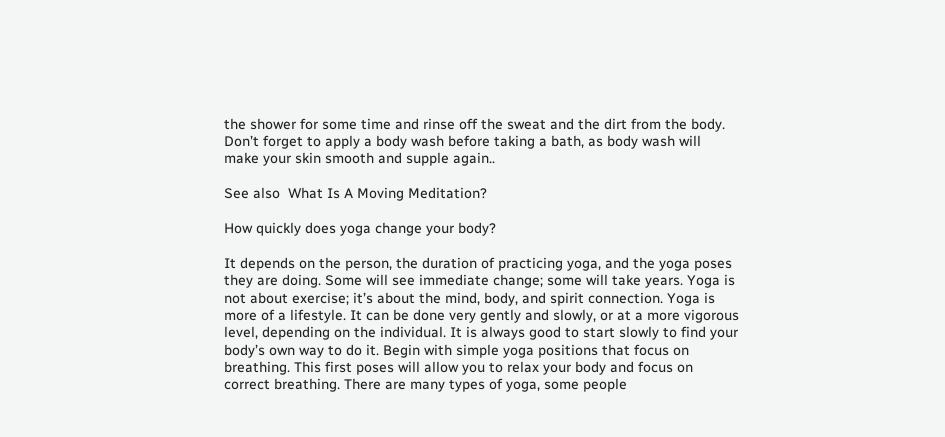the shower for some time and rinse off the sweat and the dirt from the body. Don’t forget to apply a body wash before taking a bath, as body wash will make your skin smooth and supple again..

See also  What Is A Moving Meditation?

How quickly does yoga change your body?

It depends on the person, the duration of practicing yoga, and the yoga poses they are doing. Some will see immediate change; some will take years. Yoga is not about exercise; it’s about the mind, body, and spirit connection. Yoga is more of a lifestyle. It can be done very gently and slowly, or at a more vigorous level, depending on the individual. It is always good to start slowly to find your body’s own way to do it. Begin with simple yoga positions that focus on breathing. This first poses will allow you to relax your body and focus on correct breathing. There are many types of yoga, some people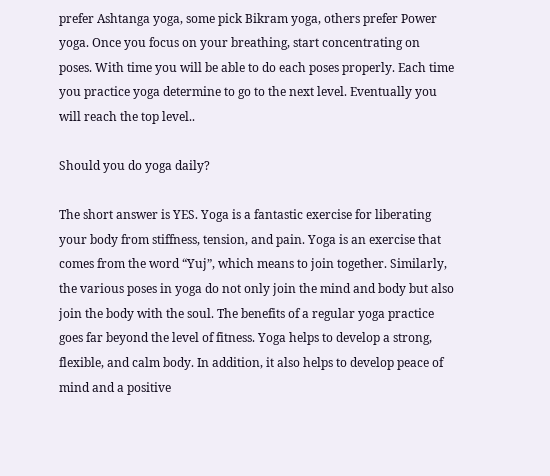prefer Ashtanga yoga, some pick Bikram yoga, others prefer Power yoga. Once you focus on your breathing, start concentrating on poses. With time you will be able to do each poses properly. Each time you practice yoga determine to go to the next level. Eventually you will reach the top level..

Should you do yoga daily?

The short answer is YES. Yoga is a fantastic exercise for liberating your body from stiffness, tension, and pain. Yoga is an exercise that comes from the word “Yuj”, which means to join together. Similarly, the various poses in yoga do not only join the mind and body but also join the body with the soul. The benefits of a regular yoga practice goes far beyond the level of fitness. Yoga helps to develop a strong, flexible, and calm body. In addition, it also helps to develop peace of mind and a positive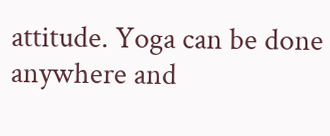attitude. Yoga can be done anywhere and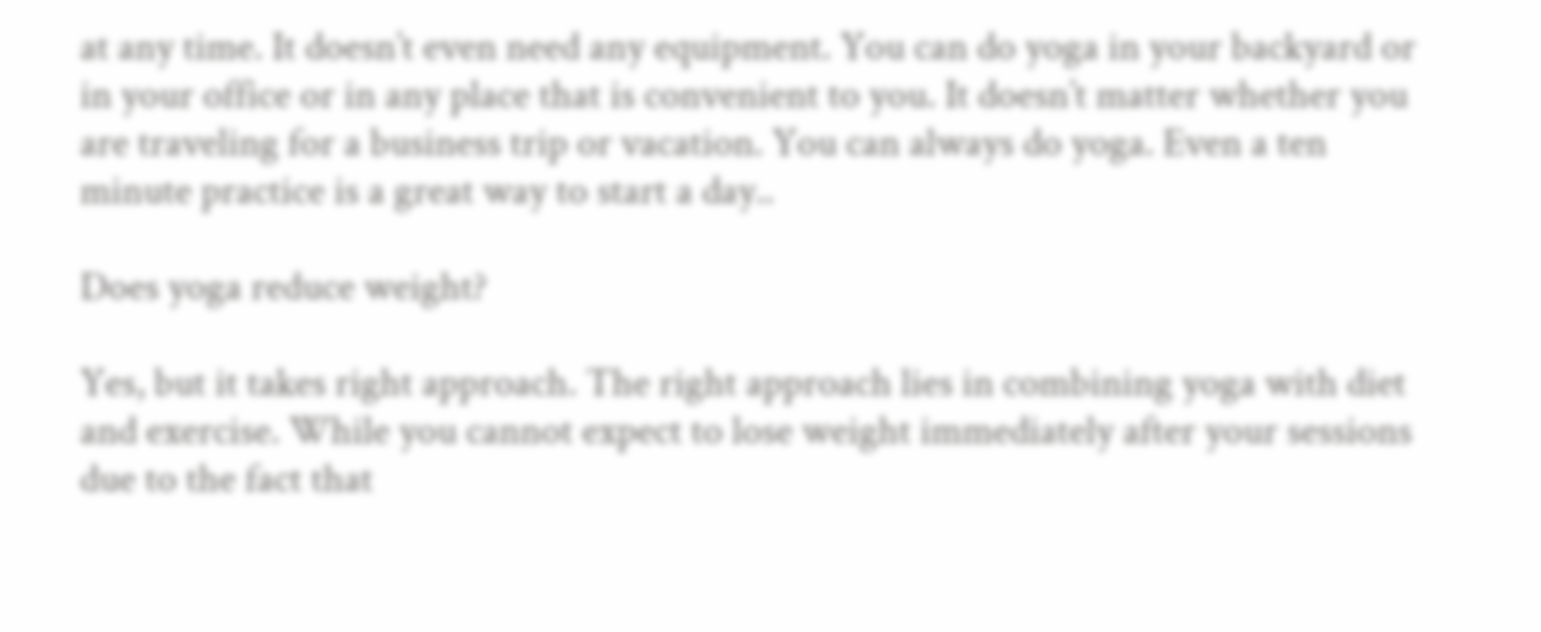at any time. It doesn’t even need any equipment. You can do yoga in your backyard or in your office or in any place that is convenient to you. It doesn’t matter whether you are traveling for a business trip or vacation. You can always do yoga. Even a ten minute practice is a great way to start a day..

Does yoga reduce weight?

Yes, but it takes right approach. The right approach lies in combining yoga with diet and exercise. While you cannot expect to lose weight immediately after your sessions due to the fact that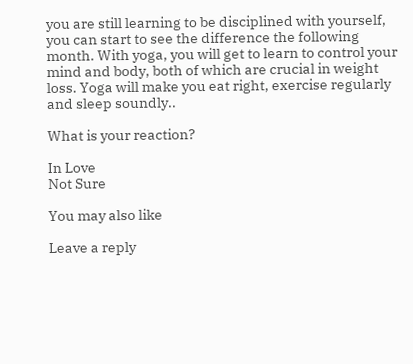you are still learning to be disciplined with yourself, you can start to see the difference the following month. With yoga, you will get to learn to control your mind and body, both of which are crucial in weight loss. Yoga will make you eat right, exercise regularly and sleep soundly..

What is your reaction?

In Love
Not Sure

You may also like

Leave a reply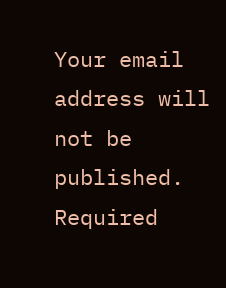Your email address will not be published. Required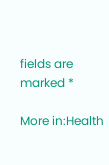fields are marked *

More in:Health